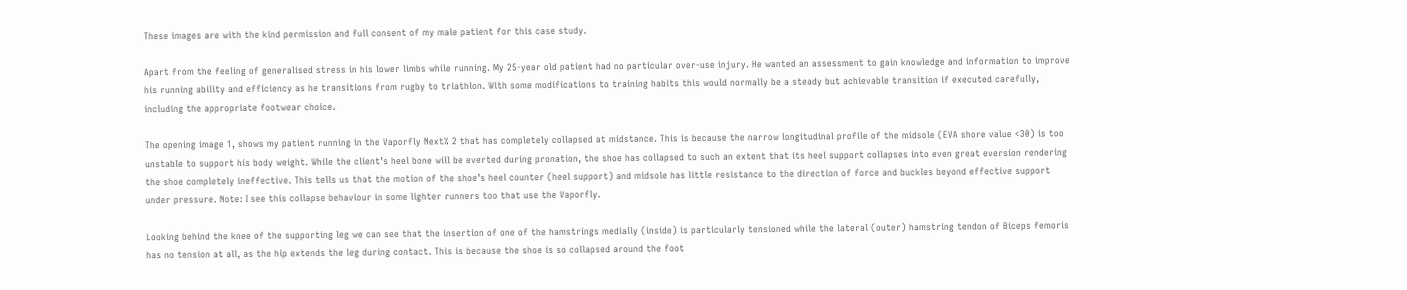These images are with the kind permission and full consent of my male patient for this case study.

Apart from the feeling of generalised stress in his lower limbs while running. My 25-year old patient had no particular over-use injury. He wanted an assessment to gain knowledge and information to improve his running ability and efficiency as he transitions from rugby to triathlon. With some modifications to training habits this would normally be a steady but achievable transition if executed carefully, including the appropriate footwear choice.

The opening image 1, shows my patient running in the Vaporfly Next% 2 that has completely collapsed at midstance. This is because the narrow longitudinal profile of the midsole (EVA shore value <30) is too unstable to support his body weight. While the client’s heel bone will be everted during pronation, the shoe has collapsed to such an extent that its heel support collapses into even great eversion rendering the shoe completely ineffective. This tells us that the motion of the shoe’s heel counter (heel support) and midsole has little resistance to the direction of force and buckles beyond effective support under pressure. Note: I see this collapse behaviour in some lighter runners too that use the Vaporfly.

Looking behind the knee of the supporting leg we can see that the insertion of one of the hamstrings medially (inside) is particularly tensioned while the lateral (outer) hamstring tendon of Biceps femoris has no tension at all, as the hip extends the leg during contact. This is because the shoe is so collapsed around the foot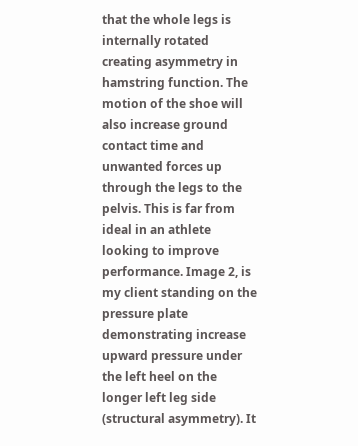that the whole legs is internally rotated creating asymmetry in hamstring function. The motion of the shoe will also increase ground contact time and unwanted forces up through the legs to the pelvis. This is far from ideal in an athlete looking to improve performance. Image 2, is my client standing on the pressure plate demonstrating increase upward pressure under the left heel on the longer left leg side (structural asymmetry). It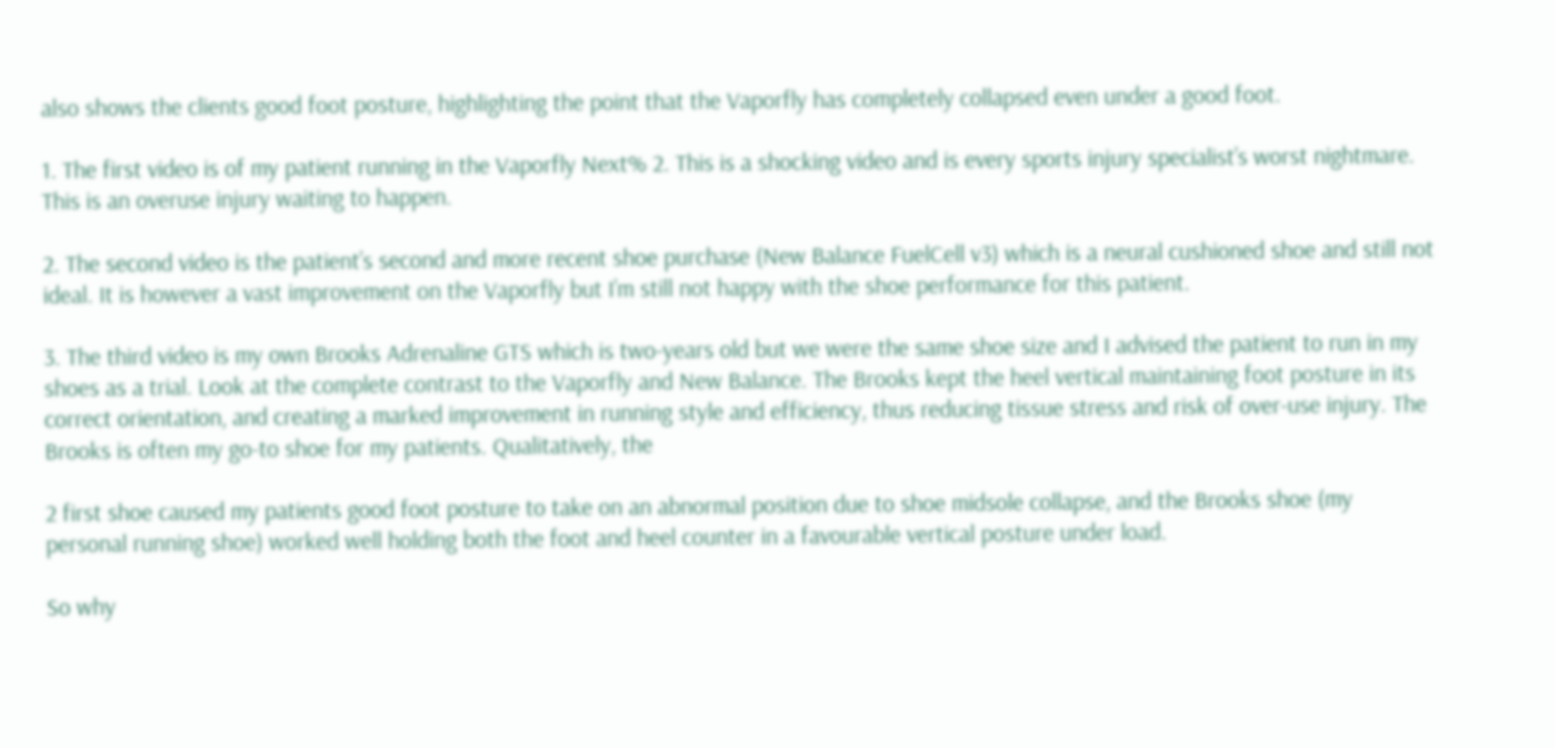also shows the clients good foot posture, highlighting the point that the Vaporfly has completely collapsed even under a good foot.

1. The first video is of my patient running in the Vaporfly Next% 2. This is a shocking video and is every sports injury specialist’s worst nightmare. This is an overuse injury waiting to happen.

2. The second video is the patient’s second and more recent shoe purchase (New Balance FuelCell v3) which is a neural cushioned shoe and still not ideal. It is however a vast improvement on the Vaporfly but I’m still not happy with the shoe performance for this patient.

3. The third video is my own Brooks Adrenaline GTS which is two-years old but we were the same shoe size and I advised the patient to run in my shoes as a trial. Look at the complete contrast to the Vaporfly and New Balance. The Brooks kept the heel vertical maintaining foot posture in its correct orientation, and creating a marked improvement in running style and efficiency, thus reducing tissue stress and risk of over-use injury. The Brooks is often my go-to shoe for my patients. Qualitatively, the

2 first shoe caused my patients good foot posture to take on an abnormal position due to shoe midsole collapse, and the Brooks shoe (my personal running shoe) worked well holding both the foot and heel counter in a favourable vertical posture under load.

So why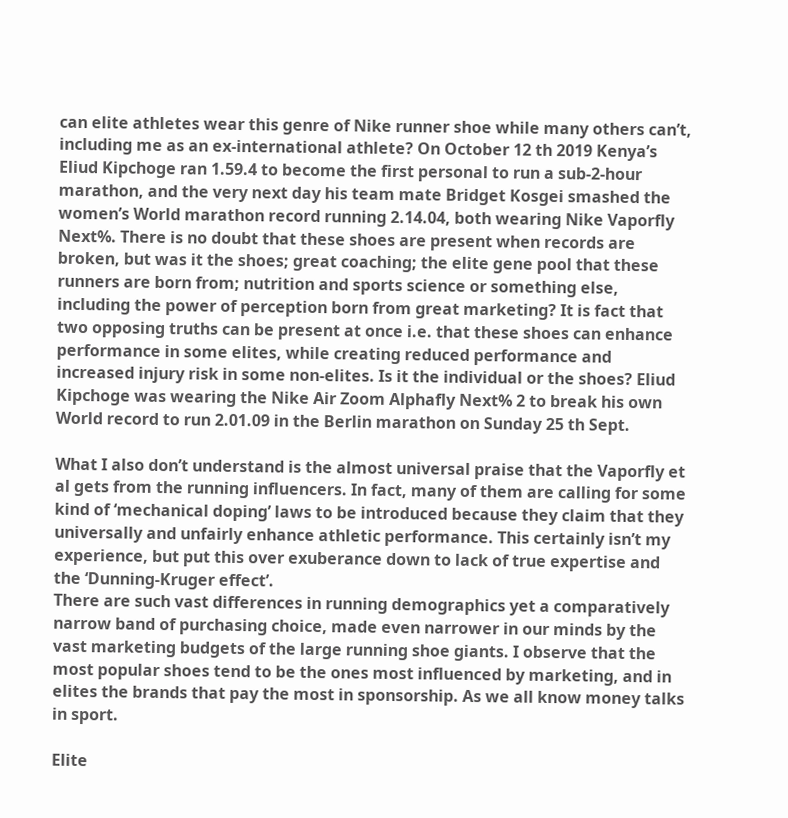can elite athletes wear this genre of Nike runner shoe while many others can’t, including me as an ex-international athlete? On October 12 th 2019 Kenya’s Eliud Kipchoge ran 1.59.4 to become the first personal to run a sub-2-hour marathon, and the very next day his team mate Bridget Kosgei smashed the women’s World marathon record running 2.14.04, both wearing Nike Vaporfly Next%. There is no doubt that these shoes are present when records are broken, but was it the shoes; great coaching; the elite gene pool that these runners are born from; nutrition and sports science or something else, including the power of perception born from great marketing? It is fact that two opposing truths can be present at once i.e. that these shoes can enhance performance in some elites, while creating reduced performance and increased injury risk in some non-elites. Is it the individual or the shoes? Eliud Kipchoge was wearing the Nike Air Zoom Alphafly Next% 2 to break his own World record to run 2.01.09 in the Berlin marathon on Sunday 25 th Sept.

What I also don’t understand is the almost universal praise that the Vaporfly et al gets from the running influencers. In fact, many of them are calling for some kind of ‘mechanical doping’ laws to be introduced because they claim that they universally and unfairly enhance athletic performance. This certainly isn’t my experience, but put this over exuberance down to lack of true expertise and the ‘Dunning-Kruger effect’.
There are such vast differences in running demographics yet a comparatively narrow band of purchasing choice, made even narrower in our minds by the vast marketing budgets of the large running shoe giants. I observe that the most popular shoes tend to be the ones most influenced by marketing, and in elites the brands that pay the most in sponsorship. As we all know money talks in sport.

Elite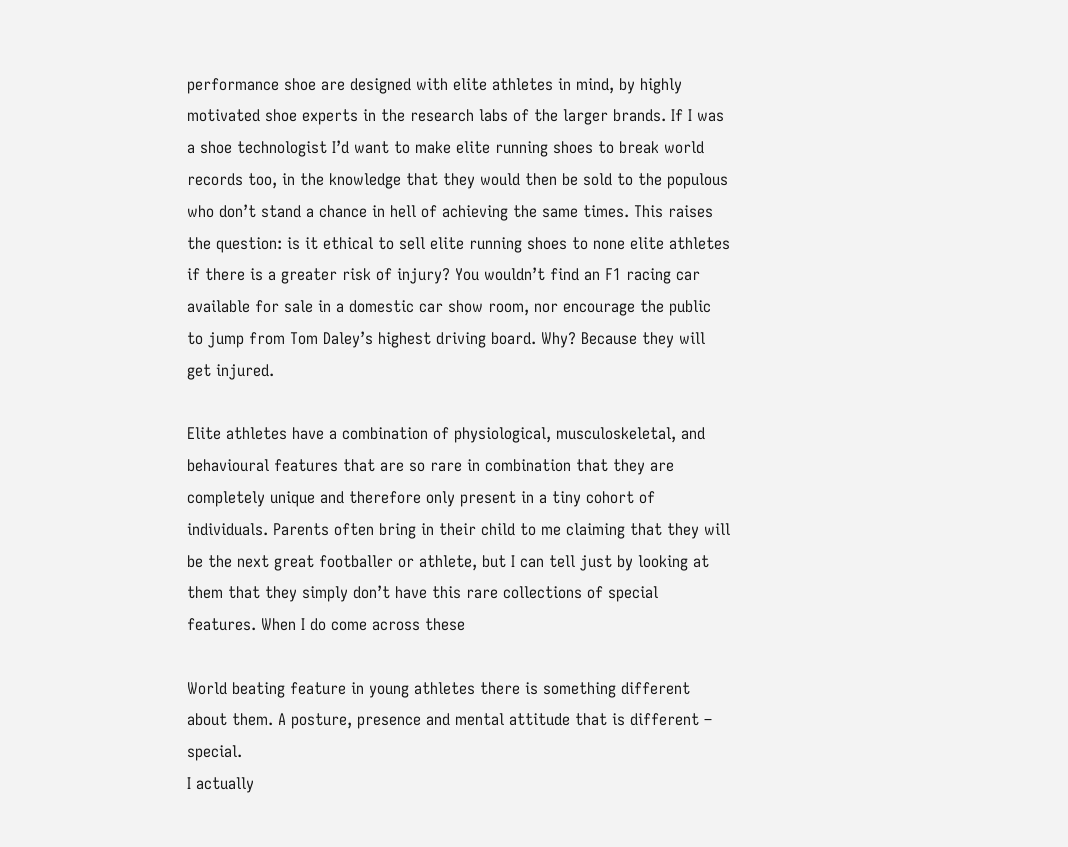performance shoe are designed with elite athletes in mind, by highly motivated shoe experts in the research labs of the larger brands. If I was a shoe technologist I’d want to make elite running shoes to break world records too, in the knowledge that they would then be sold to the populous who don’t stand a chance in hell of achieving the same times. This raises the question: is it ethical to sell elite running shoes to none elite athletes if there is a greater risk of injury? You wouldn’t find an F1 racing car available for sale in a domestic car show room, nor encourage the public to jump from Tom Daley’s highest driving board. Why? Because they will get injured.

Elite athletes have a combination of physiological, musculoskeletal, and behavioural features that are so rare in combination that they are completely unique and therefore only present in a tiny cohort of individuals. Parents often bring in their child to me claiming that they will be the next great footballer or athlete, but I can tell just by looking at them that they simply don’t have this rare collections of special features. When I do come across these

World beating feature in young athletes there is something different about them. A posture, presence and mental attitude that is different – special.
I actually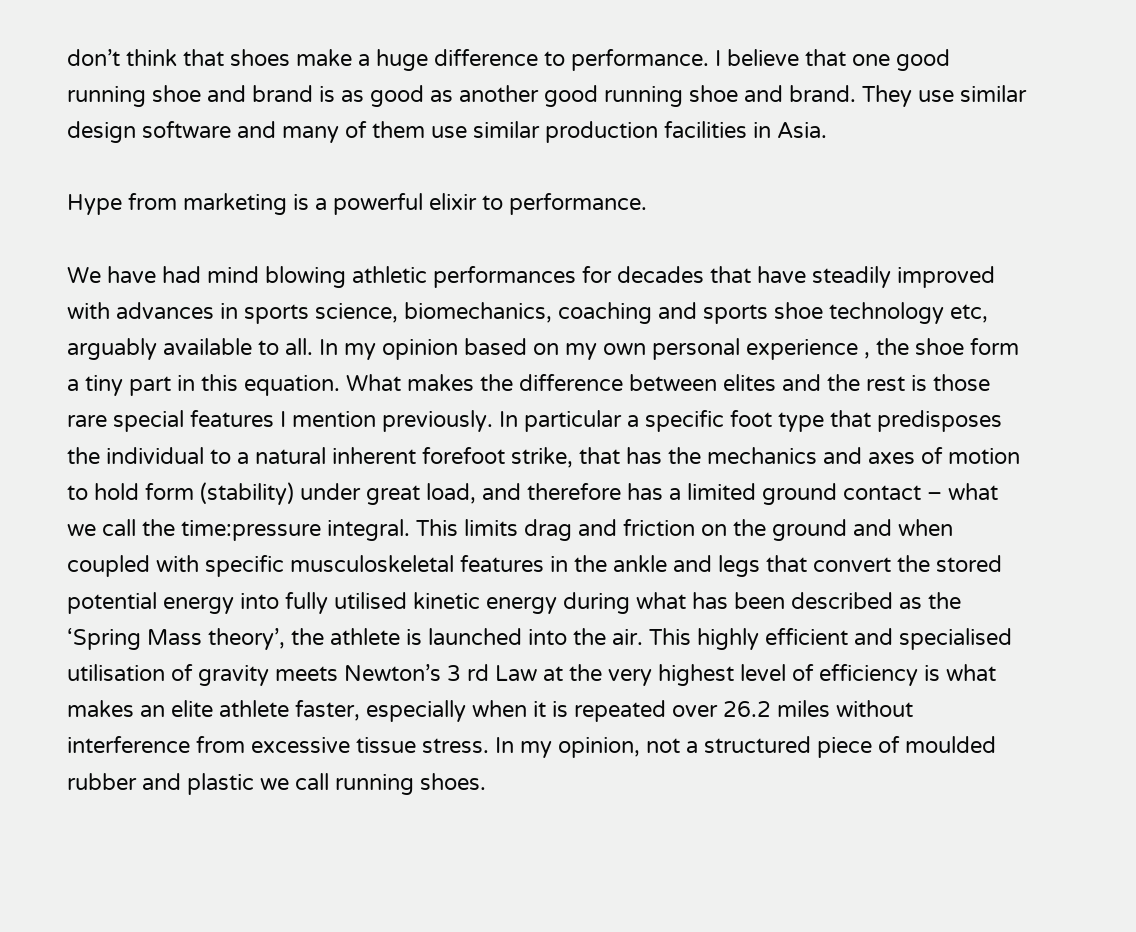don’t think that shoes make a huge difference to performance. I believe that one good running shoe and brand is as good as another good running shoe and brand. They use similar design software and many of them use similar production facilities in Asia.

Hype from marketing is a powerful elixir to performance.

We have had mind blowing athletic performances for decades that have steadily improved with advances in sports science, biomechanics, coaching and sports shoe technology etc, arguably available to all. In my opinion based on my own personal experience , the shoe form a tiny part in this equation. What makes the difference between elites and the rest is those rare special features I mention previously. In particular a specific foot type that predisposes the individual to a natural inherent forefoot strike, that has the mechanics and axes of motion to hold form (stability) under great load, and therefore has a limited ground contact – what we call the time:pressure integral. This limits drag and friction on the ground and when coupled with specific musculoskeletal features in the ankle and legs that convert the stored potential energy into fully utilised kinetic energy during what has been described as the ‘Spring Mass theory’, the athlete is launched into the air. This highly efficient and specialised utilisation of gravity meets Newton’s 3 rd Law at the very highest level of efficiency is what makes an elite athlete faster, especially when it is repeated over 26.2 miles without interference from excessive tissue stress. In my opinion, not a structured piece of moulded rubber and plastic we call running shoes.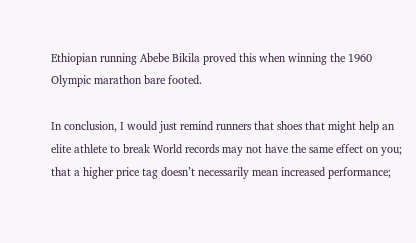Ethiopian running Abebe Bikila proved this when winning the 1960 Olympic marathon bare footed.

In conclusion, I would just remind runners that shoes that might help an elite athlete to break World records may not have the same effect on you; that a higher price tag doesn’t necessarily mean increased performance;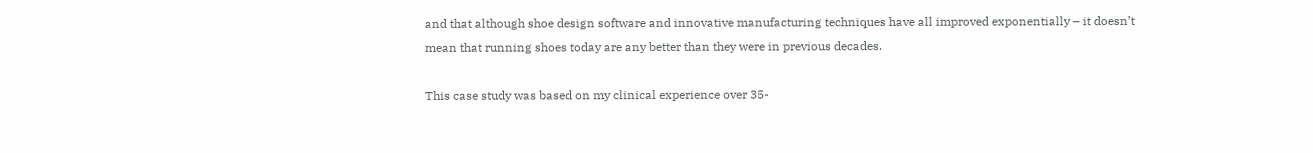and that although shoe design software and innovative manufacturing techniques have all improved exponentially – it doesn’t mean that running shoes today are any better than they were in previous decades.

This case study was based on my clinical experience over 35-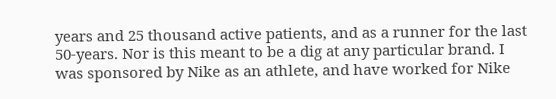years and 25 thousand active patients, and as a runner for the last 50-years. Nor is this meant to be a dig at any particular brand. I was sponsored by Nike as an athlete, and have worked for Nike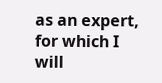as an expert, for which I will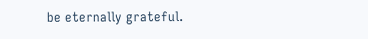be eternally grateful.